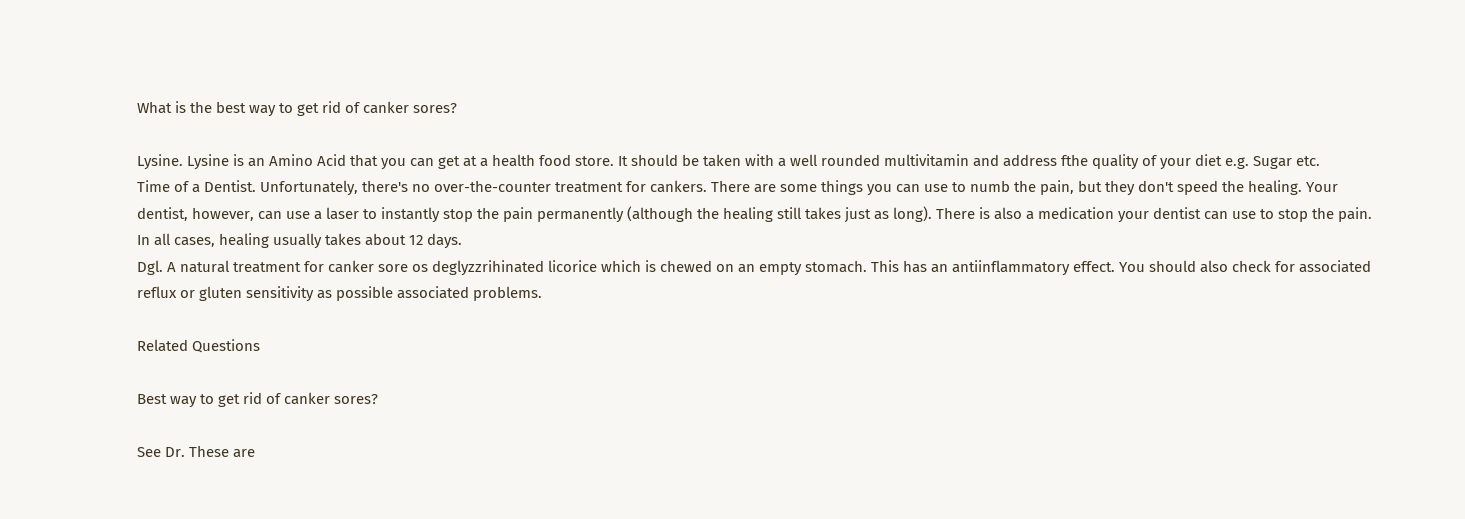What is the best way to get rid of canker sores?

Lysine. Lysine is an Amino Acid that you can get at a health food store. It should be taken with a well rounded multivitamin and address fthe quality of your diet e.g. Sugar etc.
Time of a Dentist. Unfortunately, there's no over-the-counter treatment for cankers. There are some things you can use to numb the pain, but they don't speed the healing. Your dentist, however, can use a laser to instantly stop the pain permanently (although the healing still takes just as long). There is also a medication your dentist can use to stop the pain. In all cases, healing usually takes about 12 days.
Dgl. A natural treatment for canker sore os deglyzzrihinated licorice which is chewed on an empty stomach. This has an antiinflammatory effect. You should also check for associated reflux or gluten sensitivity as possible associated problems.

Related Questions

Best way to get rid of canker sores?

See Dr. These are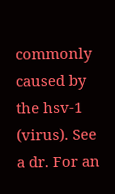commonly caused by the hsv-1 (virus). See a dr. For an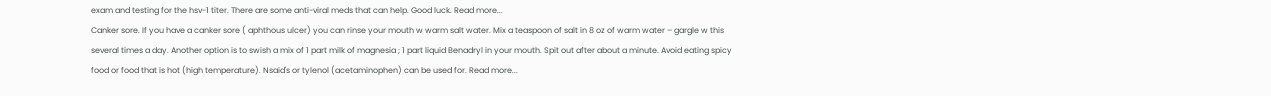exam and testing for the hsv-1 titer. There are some anti-viral meds that can help. Good luck. Read more...
Canker sore. If you have a canker sore ( aphthous ulcer) you can rinse your mouth w warm salt water. Mix a teaspoon of salt in 8 oz of warm water – gargle w this several times a day. Another option is to swish a mix of 1 part milk of magnesia ; 1 part liquid Benadryl in your mouth. Spit out after about a minute. Avoid eating spicy food or food that is hot (high temperature). Nsaid's or tylenol (acetaminophen) can be used for. Read more...